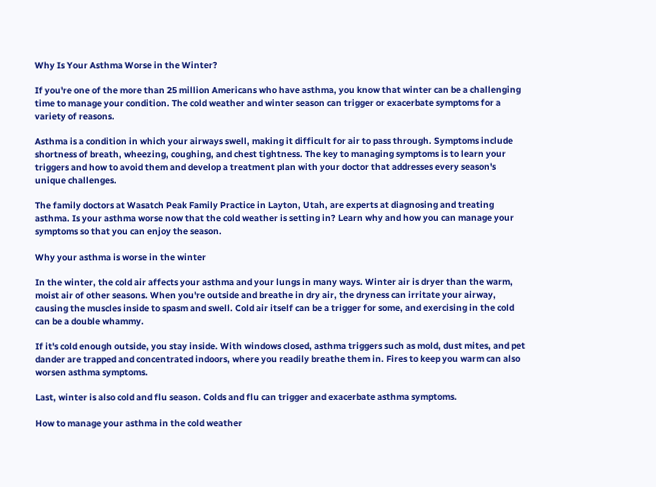Why Is Your Asthma Worse in the Winter?

If you're one of the more than 25 million Americans who have asthma, you know that winter can be a challenging time to manage your condition. The cold weather and winter season can trigger or exacerbate symptoms for a variety of reasons.

Asthma is a condition in which your airways swell, making it difficult for air to pass through. Symptoms include shortness of breath, wheezing, coughing, and chest tightness. The key to managing symptoms is to learn your triggers and how to avoid them and develop a treatment plan with your doctor that addresses every season's unique challenges.

The family doctors at Wasatch Peak Family Practice in Layton, Utah, are experts at diagnosing and treating asthma. Is your asthma worse now that the cold weather is setting in? Learn why and how you can manage your symptoms so that you can enjoy the season.

Why your asthma is worse in the winter

In the winter, the cold air affects your asthma and your lungs in many ways. Winter air is dryer than the warm, moist air of other seasons. When you're outside and breathe in dry air, the dryness can irritate your airway, causing the muscles inside to spasm and swell. Cold air itself can be a trigger for some, and exercising in the cold can be a double whammy.

If it's cold enough outside, you stay inside. With windows closed, asthma triggers such as mold, dust mites, and pet dander are trapped and concentrated indoors, where you readily breathe them in. Fires to keep you warm can also worsen asthma symptoms.

Last, winter is also cold and flu season. Colds and flu can trigger and exacerbate asthma symptoms.

How to manage your asthma in the cold weather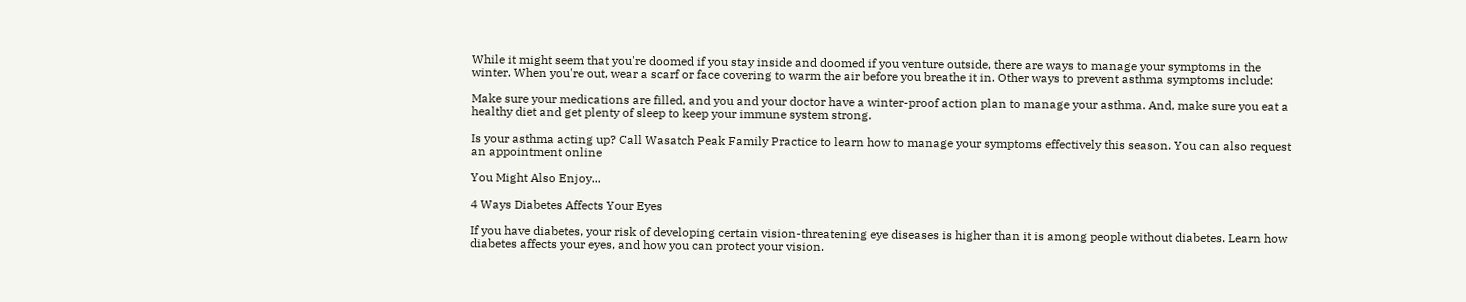While it might seem that you're doomed if you stay inside and doomed if you venture outside, there are ways to manage your symptoms in the winter. When you're out, wear a scarf or face covering to warm the air before you breathe it in. Other ways to prevent asthma symptoms include:

Make sure your medications are filled, and you and your doctor have a winter-proof action plan to manage your asthma. And, make sure you eat a healthy diet and get plenty of sleep to keep your immune system strong.

Is your asthma acting up? Call Wasatch Peak Family Practice to learn how to manage your symptoms effectively this season. You can also request an appointment online

You Might Also Enjoy...

4 Ways Diabetes Affects Your Eyes

If you have diabetes, your risk of developing certain vision-threatening eye diseases is higher than it is among people without diabetes. Learn how diabetes affects your eyes, and how you can protect your vision.